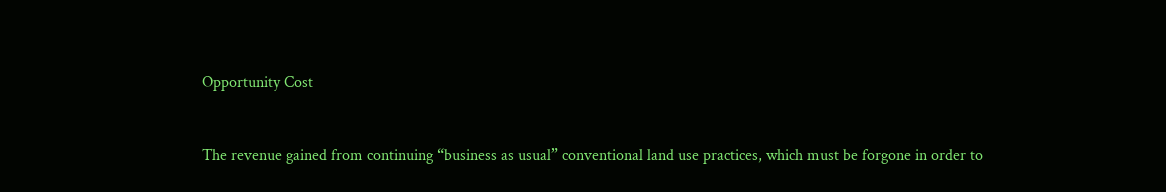Opportunity Cost


The revenue gained from continuing “business as usual” conventional land use practices, which must be forgone in order to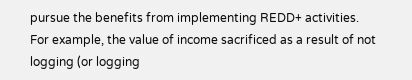pursue the benefits from implementing REDD+ activities. For example, the value of income sacrificed as a result of not logging (or logging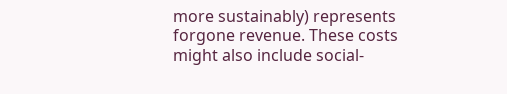more sustainably) represents forgone revenue. These costs might also include social-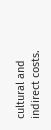cultural and indirect costs.